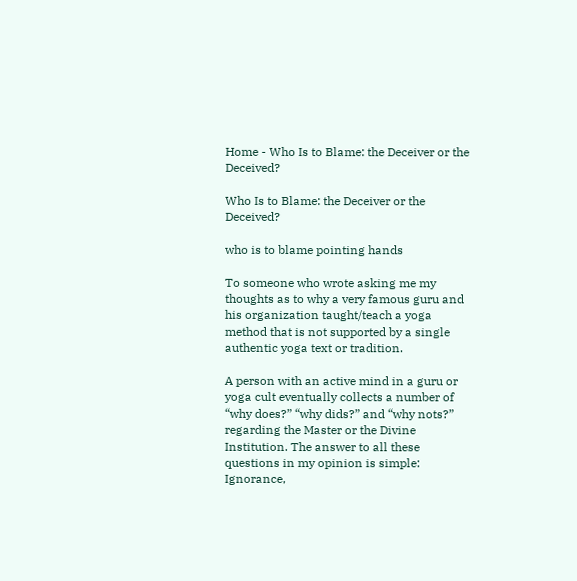Home - Who Is to Blame: the Deceiver or the Deceived?

Who Is to Blame: the Deceiver or the Deceived?

who is to blame pointing hands

To someone who wrote asking me my thoughts as to why a very famous guru and his organization taught/teach a yoga method that is not supported by a single authentic yoga text or tradition.

A person with an active mind in a guru or yoga cult eventually collects a number of “why does?” “why dids?” and “why nots?” regarding the Master or the Divine Institution. The answer to all these questions in my opinion is simple: Ignorance,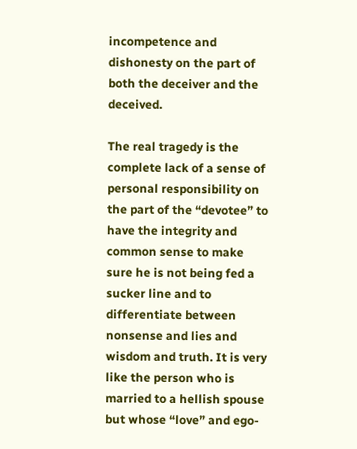incompetence and dishonesty on the part of both the deceiver and the deceived.

The real tragedy is the complete lack of a sense of personal responsibility on the part of the “devotee” to have the integrity and common sense to make sure he is not being fed a sucker line and to differentiate between nonsense and lies and wisdom and truth. It is very like the person who is married to a hellish spouse but whose “love” and ego-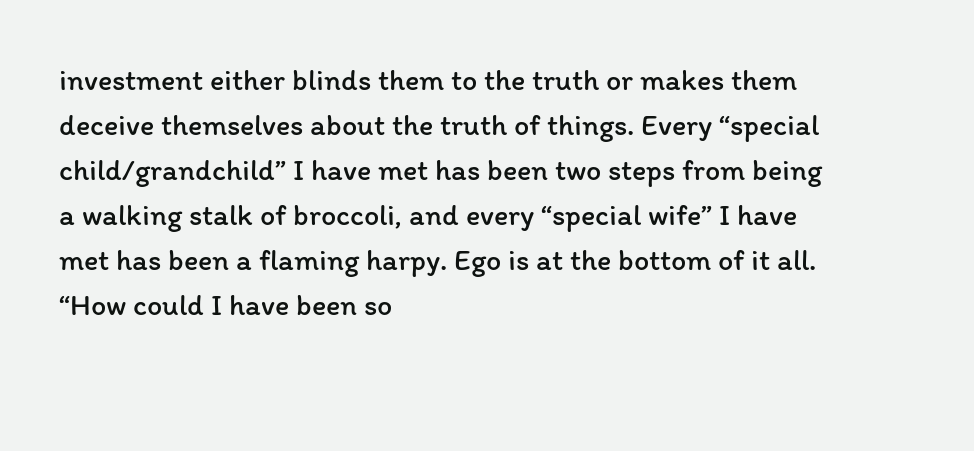investment either blinds them to the truth or makes them deceive themselves about the truth of things. Every “special child/grandchild” I have met has been two steps from being a walking stalk of broccoli, and every “special wife” I have met has been a flaming harpy. Ego is at the bottom of it all. “How could I have been so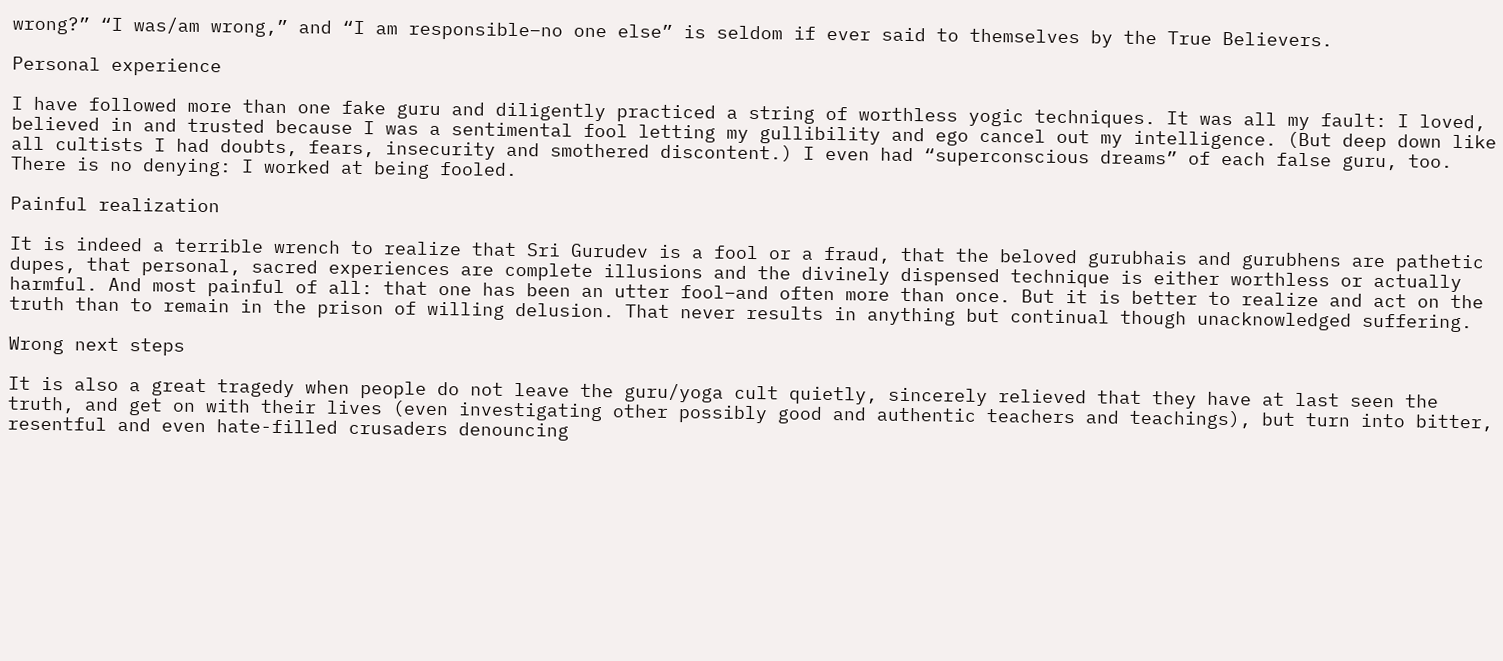wrong?” “I was/am wrong,” and “I am responsible–no one else” is seldom if ever said to themselves by the True Believers.

Personal experience

I have followed more than one fake guru and diligently practiced a string of worthless yogic techniques. It was all my fault: I loved, believed in and trusted because I was a sentimental fool letting my gullibility and ego cancel out my intelligence. (But deep down like all cultists I had doubts, fears, insecurity and smothered discontent.) I even had “superconscious dreams” of each false guru, too. There is no denying: I worked at being fooled.

Painful realization

It is indeed a terrible wrench to realize that Sri Gurudev is a fool or a fraud, that the beloved gurubhais and gurubhens are pathetic dupes, that personal, sacred experiences are complete illusions and the divinely dispensed technique is either worthless or actually harmful. And most painful of all: that one has been an utter fool–and often more than once. But it is better to realize and act on the truth than to remain in the prison of willing delusion. That never results in anything but continual though unacknowledged suffering.

Wrong next steps

It is also a great tragedy when people do not leave the guru/yoga cult quietly, sincerely relieved that they have at last seen the truth, and get on with their lives (even investigating other possibly good and authentic teachers and teachings), but turn into bitter, resentful and even hate-filled crusaders denouncing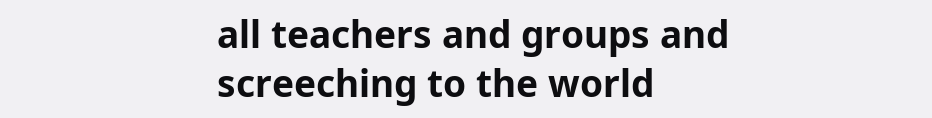all teachers and groups and screeching to the world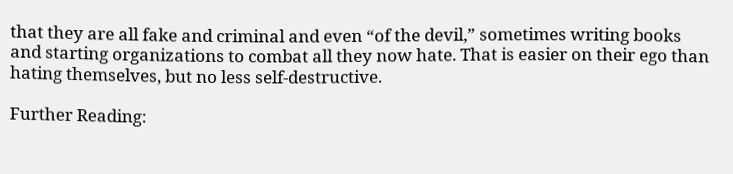that they are all fake and criminal and even “of the devil,” sometimes writing books and starting organizations to combat all they now hate. That is easier on their ego than hating themselves, but no less self-destructive.

Further Reading: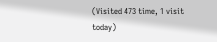(Visited 473 time, 1 visit today)